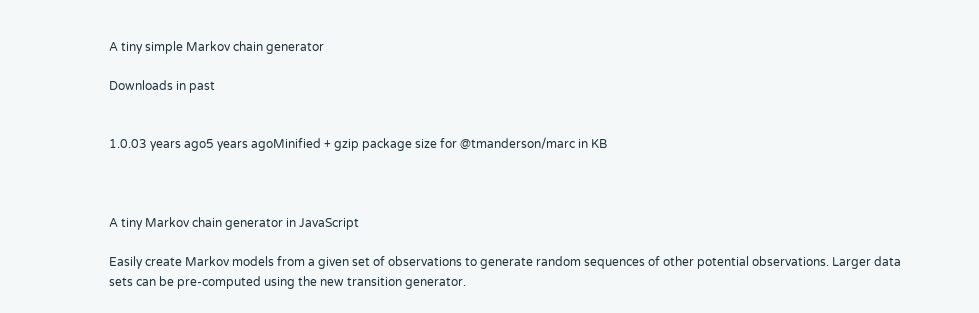A tiny simple Markov chain generator

Downloads in past


1.0.03 years ago5 years agoMinified + gzip package size for @tmanderson/marc in KB



A tiny Markov chain generator in JavaScript

Easily create Markov models from a given set of observations to generate random sequences of other potential observations. Larger data sets can be pre-computed using the new transition generator.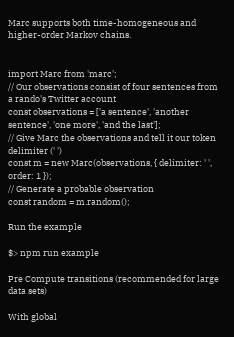Marc supports both time-homogeneous and higher-order Markov chains.


import Marc from 'marc';
// Our observations consist of four sentences from a rando's Twitter account
const observations = ['a sentence', 'another sentence', 'one more', 'and the last'];
// Give Marc the observations and tell it our token delimiter (' ')
const m = new Marc(observations, { delimiter: ' ', order: 1 });
// Generate a probable observation
const random = m.random();

Run the example

$> npm run example

Pre Compute transitions (recommended for large data sets)

With global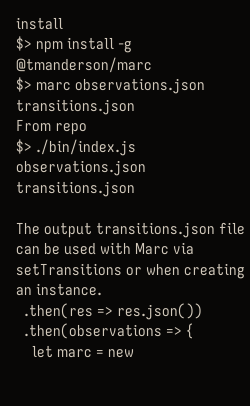install
$> npm install -g @tmanderson/marc
$> marc observations.json transitions.json
From repo
$> ./bin/index.js observations.json transitions.json

The output transitions.json file can be used with Marc via setTransitions or when creating an instance.
  .then(res => res.json())
  .then(observations => {
    let marc = new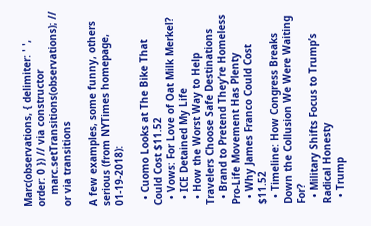Marc(observations, { delimiter: ' ', order: 0 }) // via constructor
    marc.setTransitions(observations); // or via transitions

A few examples, some funny, others serious (from NYTimes homepage, 01-19-2018):

  • Cuomo Looks at The Bike That Could Cost $11.52
  • Vows: For Love of Oat Milk Merkel?
  • ICE Detained My Life
  • How the Worst Way to Help Travelers Choose Safe Destinations
  • Brand to Pretend They’re Homeless Pro-Life Movement Has Plenty
  • Why James Franco Could Cost $11.52
  • Timeline: How Congress Breaks Down the Collusion We Were Waiting For?
  • Military Shifts Focus to Trump’s Radical Honesty
  • Trump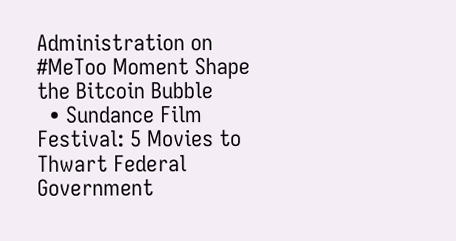Administration on #MeToo Moment Shape the Bitcoin Bubble
  • Sundance Film Festival: 5 Movies to Thwart Federal Government